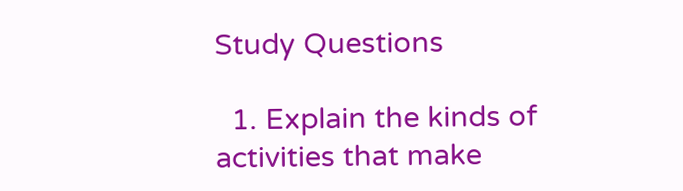Study Questions

  1. Explain the kinds of activities that make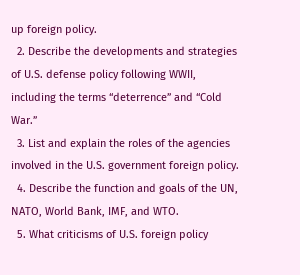up foreign policy.
  2. Describe the developments and strategies of U.S. defense policy following WWII, including the terms “deterrence” and “Cold War.”
  3. List and explain the roles of the agencies involved in the U.S. government foreign policy.
  4. Describe the function and goals of the UN, NATO, World Bank, IMF, and WTO.
  5. What criticisms of U.S. foreign policy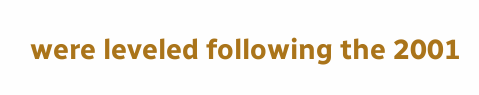were leveled following the 2001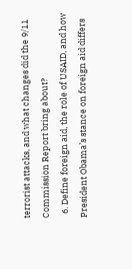terrorist attacks, and what changes did the 9/11 Commission Report bring about?
  6. Define foreign aid, the role of USAID, and how President Obama’s stance on foreign aid differs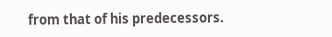from that of his predecessors.